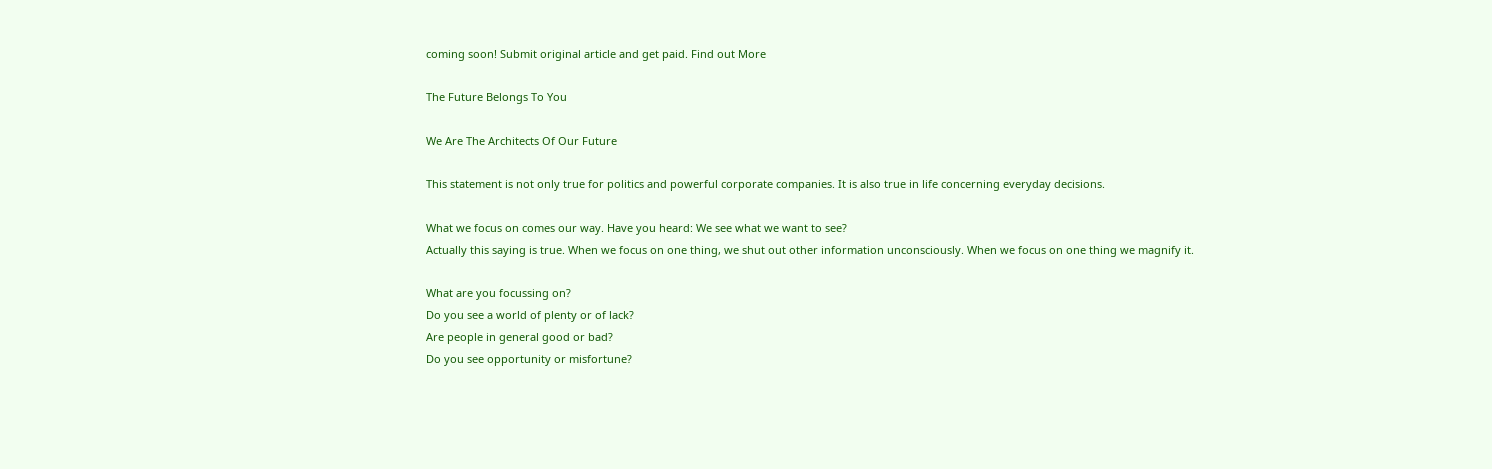coming soon! Submit original article and get paid. Find out More

The Future Belongs To You

We Are The Architects Of Our Future

This statement is not only true for politics and powerful corporate companies. It is also true in life concerning everyday decisions.

What we focus on comes our way. Have you heard: We see what we want to see?
Actually this saying is true. When we focus on one thing, we shut out other information unconsciously. When we focus on one thing we magnify it.

What are you focussing on?
Do you see a world of plenty or of lack?
Are people in general good or bad?
Do you see opportunity or misfortune?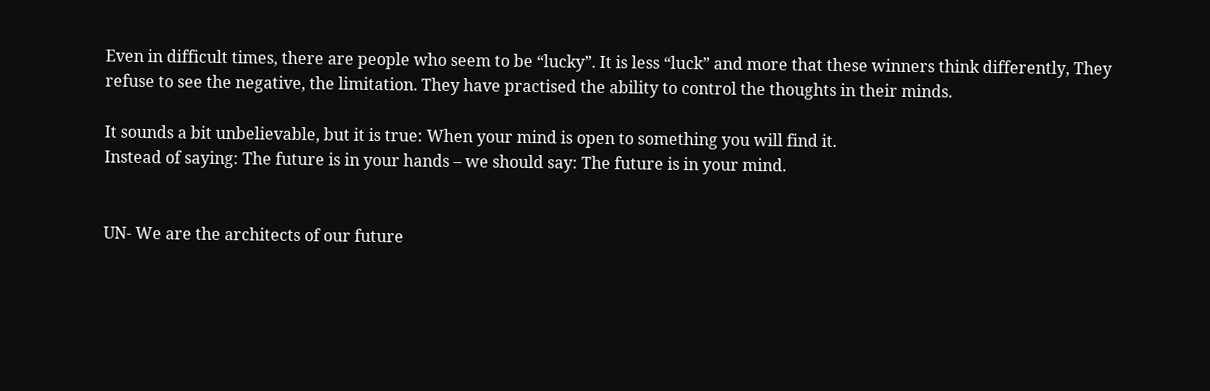Even in difficult times, there are people who seem to be “lucky”. It is less “luck” and more that these winners think differently, They refuse to see the negative, the limitation. They have practised the ability to control the thoughts in their minds.

It sounds a bit unbelievable, but it is true: When your mind is open to something you will find it.
Instead of saying: The future is in your hands – we should say: The future is in your mind.


UN- We are the architects of our future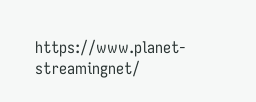https://www.planet-streamingnet/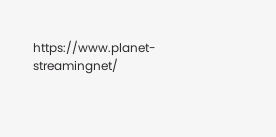https://www.planet-streamingnet/